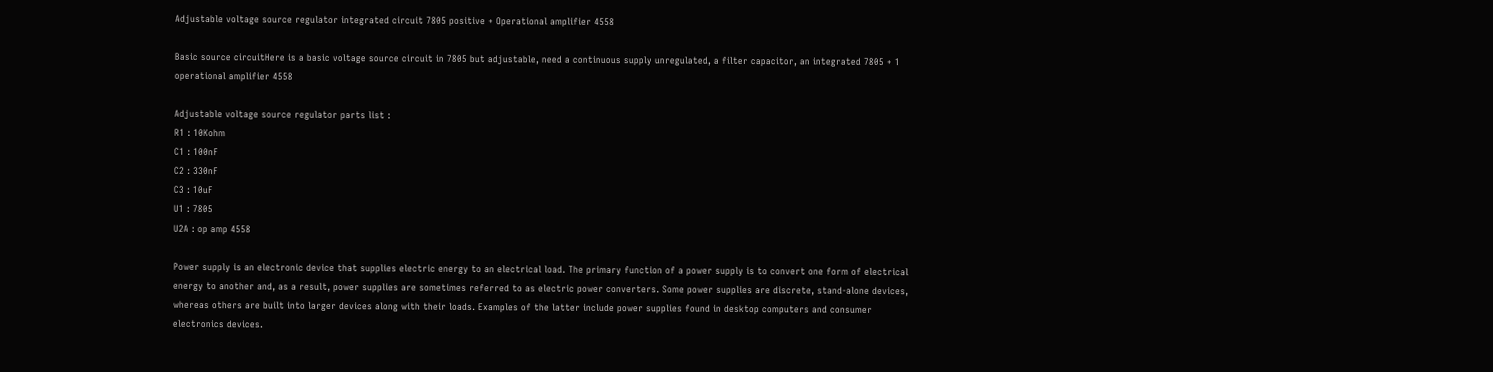Adjustable voltage source regulator integrated circuit 7805 positive + Operational amplifier 4558

Basic source circuitHere is a basic voltage source circuit in 7805 but adjustable, need a continuous supply unregulated, a filter capacitor, an integrated 7805 + 1 operational amplifier 4558

Adjustable voltage source regulator parts list :
R1 : 10Kohm
C1 : 100nF
C2 : 330nF
C3 : 10uF
U1 : 7805
U2A : op amp 4558

Power supply is an electronic device that supplies electric energy to an electrical load. The primary function of a power supply is to convert one form of electrical energy to another and, as a result, power supplies are sometimes referred to as electric power converters. Some power supplies are discrete, stand-alone devices, whereas others are built into larger devices along with their loads. Examples of the latter include power supplies found in desktop computers and consumer electronics devices.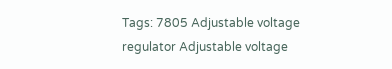Tags: 7805 Adjustable voltage regulator Adjustable voltage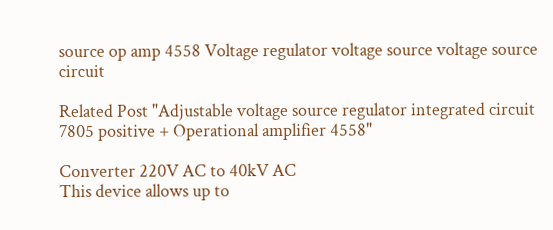source op amp 4558 Voltage regulator voltage source voltage source circuit

Related Post "Adjustable voltage source regulator integrated circuit 7805 positive + Operational amplifier 4558"

Converter 220V AC to 40kV AC
This device allows up to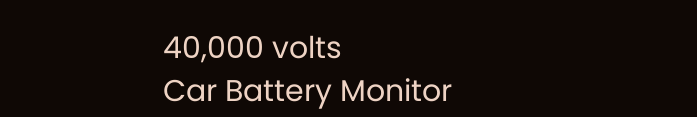40,000 volts
Car Battery Monitor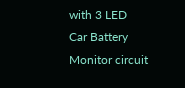with 3 LED
Car Battery Monitor circuit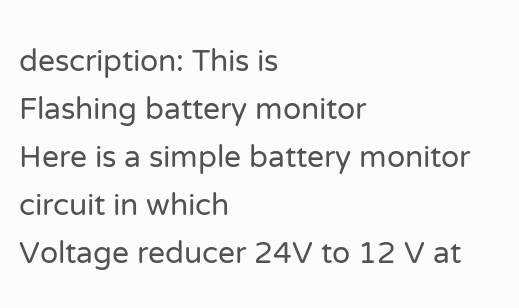description: This is
Flashing battery monitor
Here is a simple battery monitor circuit in which
Voltage reducer 24V to 12 V at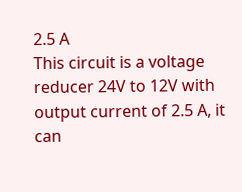2.5 A
This circuit is a voltage reducer 24V to 12V with output current of 2.5 A, it can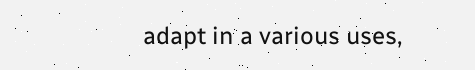adapt in a various uses,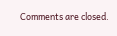Comments are closed.